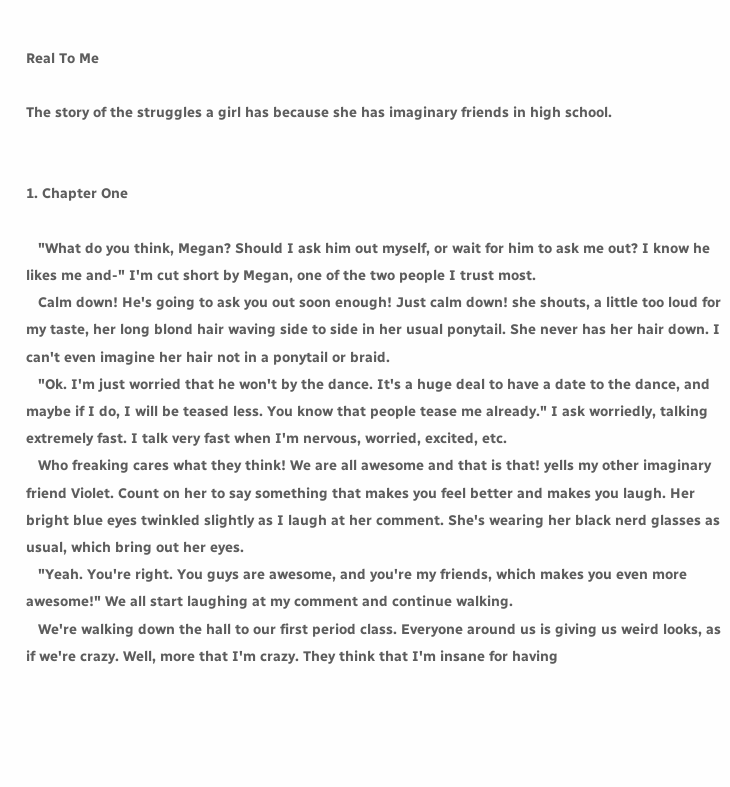Real To Me

The story of the struggles a girl has because she has imaginary friends in high school.


1. Chapter One

   "What do you think, Megan? Should I ask him out myself, or wait for him to ask me out? I know he likes me and-" I'm cut short by Megan, one of the two people I trust most.
   Calm down! He's going to ask you out soon enough! Just calm down! she shouts, a little too loud for my taste, her long blond hair waving side to side in her usual ponytail. She never has her hair down. I can't even imagine her hair not in a ponytail or braid.
   "Ok. I'm just worried that he won't by the dance. It's a huge deal to have a date to the dance, and maybe if I do, I will be teased less. You know that people tease me already." I ask worriedly, talking extremely fast. I talk very fast when I'm nervous, worried, excited, etc.
   Who freaking cares what they think! We are all awesome and that is that! yells my other imaginary friend Violet. Count on her to say something that makes you feel better and makes you laugh. Her bright blue eyes twinkled slightly as I laugh at her comment. She's wearing her black nerd glasses as usual, which bring out her eyes.
   "Yeah. You're right. You guys are awesome, and you're my friends, which makes you even more awesome!" We all start laughing at my comment and continue walking.
   We're walking down the hall to our first period class. Everyone around us is giving us weird looks, as if we're crazy. Well, more that I'm crazy. They think that I'm insane for having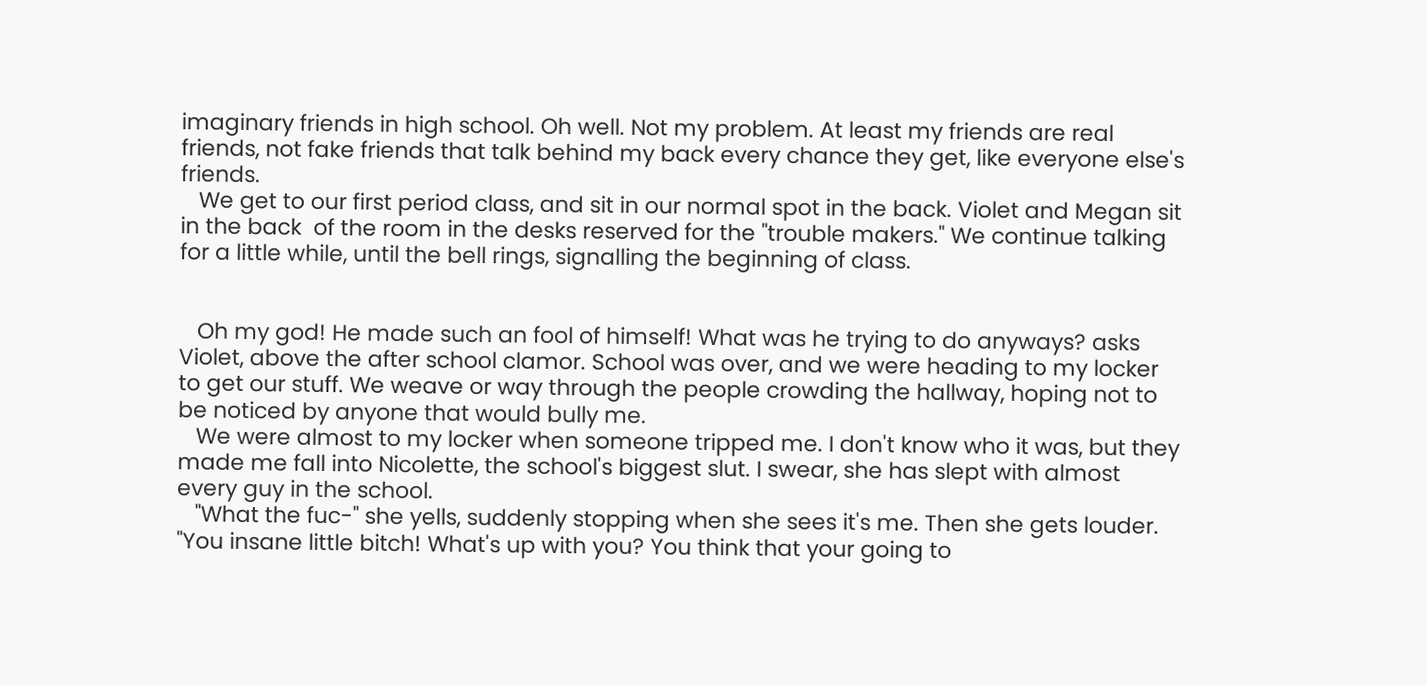imaginary friends in high school. Oh well. Not my problem. At least my friends are real friends, not fake friends that talk behind my back every chance they get, like everyone else's friends.
   We get to our first period class, and sit in our normal spot in the back. Violet and Megan sit in the back  of the room in the desks reserved for the "trouble makers." We continue talking for a little while, until the bell rings, signalling the beginning of class.


   Oh my god! He made such an fool of himself! What was he trying to do anyways? asks Violet, above the after school clamor. School was over, and we were heading to my locker to get our stuff. We weave or way through the people crowding the hallway, hoping not to be noticed by anyone that would bully me.
   We were almost to my locker when someone tripped me. I don't know who it was, but they made me fall into Nicolette, the school's biggest slut. I swear, she has slept with almost every guy in the school.
   "What the fuc-" she yells, suddenly stopping when she sees it's me. Then she gets louder. "You insane little bitch! What's up with you? You think that your going to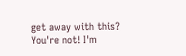get away with this? You're not! I'm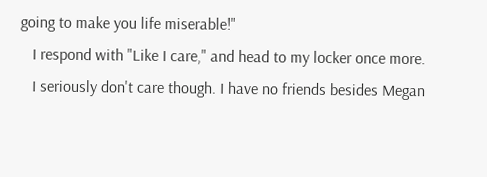going to make you life miserable!"
   I respond with "Like I care," and head to my locker once more.
   I seriously don't care though. I have no friends besides Megan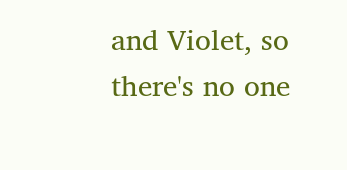and Violet, so there's no one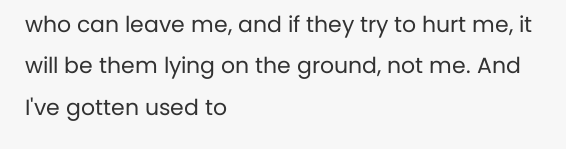who can leave me, and if they try to hurt me, it will be them lying on the ground, not me. And I've gotten used to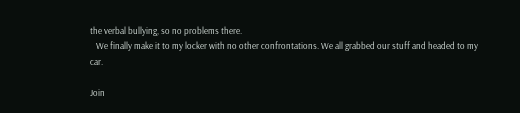the verbal bullying, so no problems there.
   We finally make it to my locker with no other confrontations. We all grabbed our stuff and headed to my car.

Join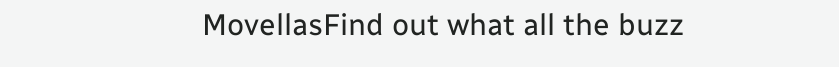MovellasFind out what all the buzz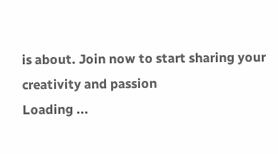is about. Join now to start sharing your creativity and passion
Loading ...